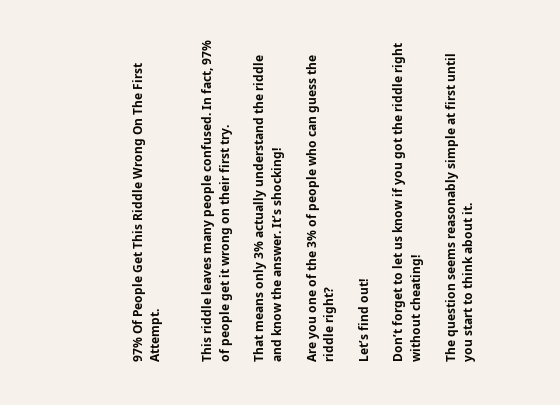97% Of People Get This Riddle Wrong On The First Attempt.


This riddle leaves many people confused. In fact, 97% of people get it wrong on their first try.

That means only 3% actually understand the riddle and know the answer. It’s shocking!

Are you one of the 3% of people who can guess the riddle right?

Let’s find out!

Don’t forget to let us know if you got the riddle right without cheating!

The question seems reasonably simple at first until you start to think about it.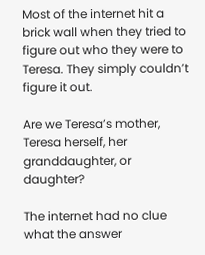Most of the internet hit a brick wall when they tried to figure out who they were to Teresa. They simply couldn’t figure it out.

Are we Teresa’s mother, Teresa herself, her granddaughter, or daughter?

The internet had no clue what the answer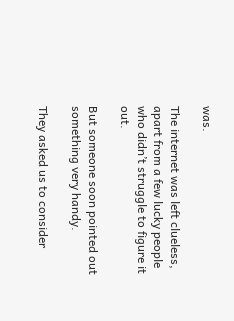was.

The internet was left clueless, apart from a few lucky people who didn’t struggle to figure it out.

But someone soon pointed out something very handy.

They asked us to consider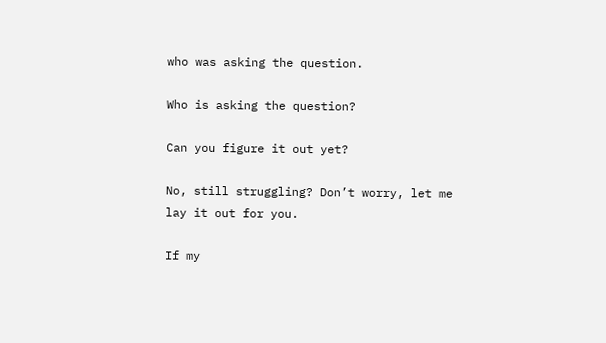who was asking the question.

Who is asking the question?

Can you figure it out yet?

No, still struggling? Don’t worry, let me lay it out for you.

If my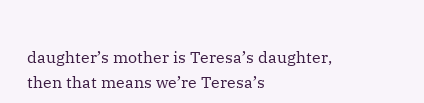daughter’s mother is Teresa’s daughter, then that means we’re Teresa’s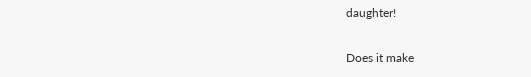daughter!

Does it make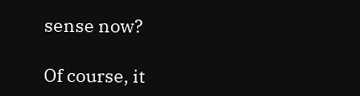sense now?

Of course, it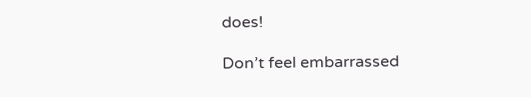does!

Don’t feel embarrassed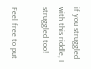if you struggled with this riddle, I struggled too!

Feel free to put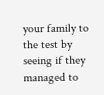your family to the test by seeing if they managed to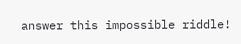answer this impossible riddle!